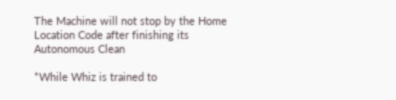The Machine will not stop by the Home Location Code after finishing its Autonomous Clean

*While Whiz is trained to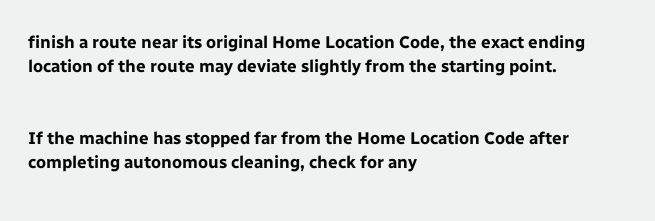finish a route near its original Home Location Code, the exact ending location of the route may deviate slightly from the starting point.


If the machine has stopped far from the Home Location Code after completing autonomous cleaning, check for any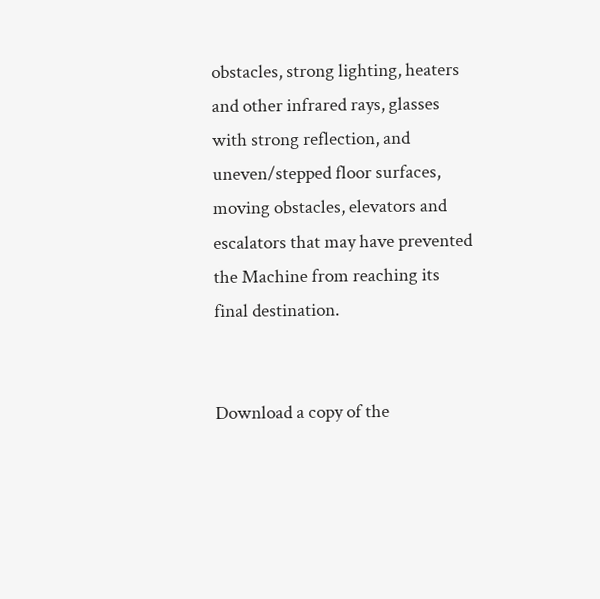obstacles, strong lighting, heaters and other infrared rays, glasses with strong reflection, and uneven/stepped floor surfaces, moving obstacles, elevators and escalators that may have prevented the Machine from reaching its final destination.


Download a copy of the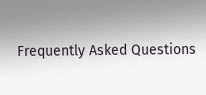Frequently Asked Questions